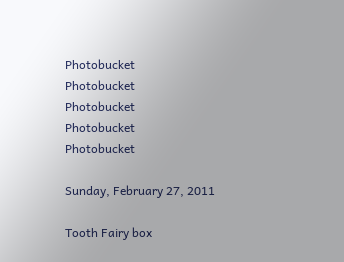Photobucket        Photobucket        Photobucket        Photobucket        Photobucket

Sunday, February 27, 2011

Tooth Fairy box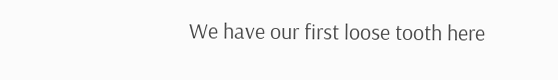We have our first loose tooth here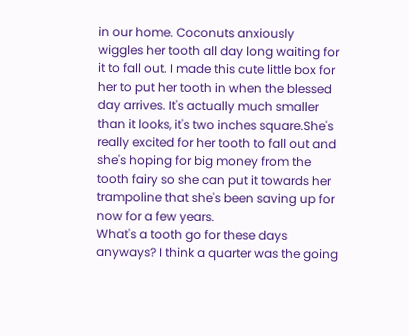in our home. Coconuts anxiously wiggles her tooth all day long waiting for it to fall out. I made this cute little box for her to put her tooth in when the blessed day arrives. It's actually much smaller than it looks, it's two inches square.She's really excited for her tooth to fall out and she's hoping for big money from the tooth fairy so she can put it towards her trampoline that she's been saving up for now for a few years.
What's a tooth go for these days anyways? I think a quarter was the going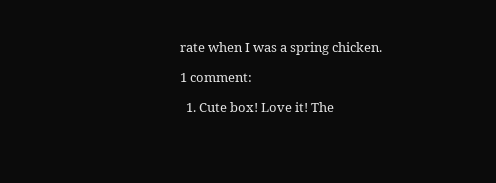rate when I was a spring chicken.

1 comment:

  1. Cute box! Love it! The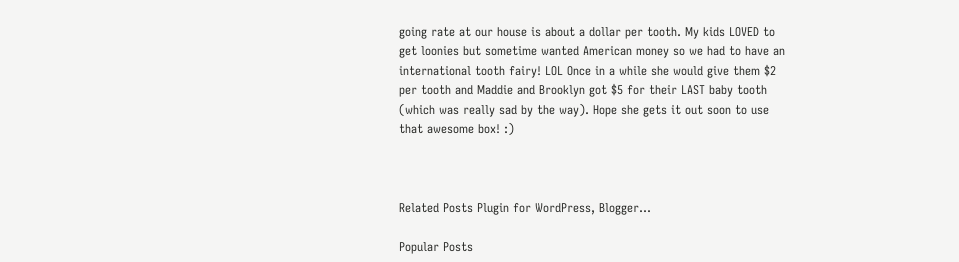going rate at our house is about a dollar per tooth. My kids LOVED to get loonies but sometime wanted American money so we had to have an international tooth fairy! LOL Once in a while she would give them $2 per tooth and Maddie and Brooklyn got $5 for their LAST baby tooth (which was really sad by the way). Hope she gets it out soon to use that awesome box! :)



Related Posts Plugin for WordPress, Blogger...

Popular Posts